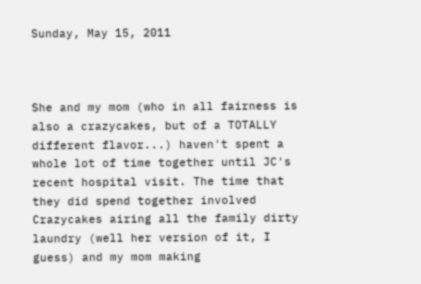Sunday, May 15, 2011



She and my mom (who in all fairness is also a crazycakes, but of a TOTALLY different flavor...) haven't spent a whole lot of time together until JC's recent hospital visit. The time that they did spend together involved Crazycakes airing all the family dirty laundry (well her version of it, I guess) and my mom making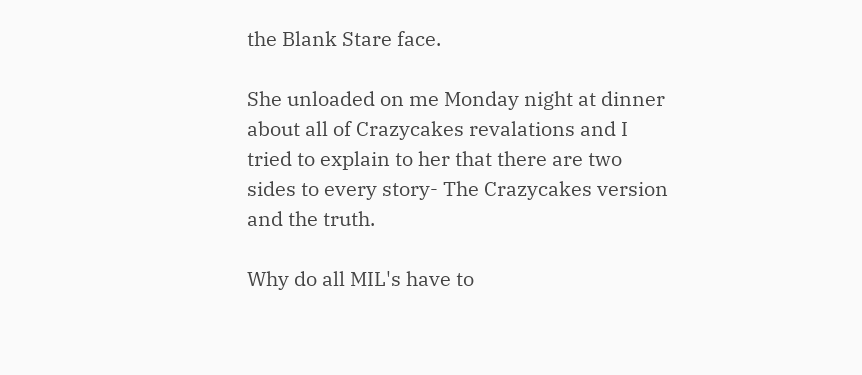the Blank Stare face.

She unloaded on me Monday night at dinner about all of Crazycakes revalations and I tried to explain to her that there are two sides to every story- The Crazycakes version and the truth.

Why do all MIL's have to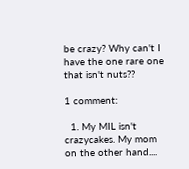be crazy? Why can't I have the one rare one that isn't nuts??

1 comment:

  1. My MIL isn't crazycakes. My mom on the other hand....